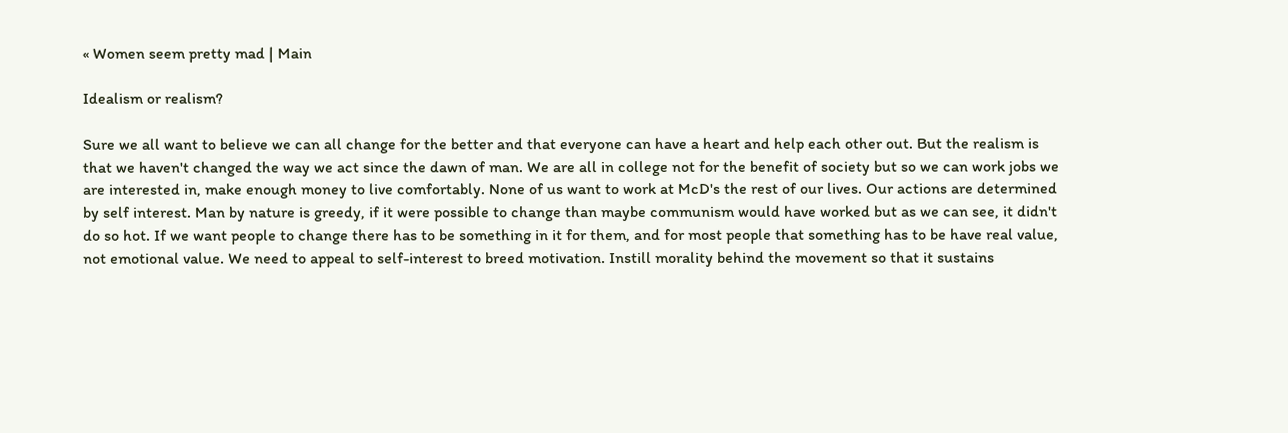« Women seem pretty mad | Main

Idealism or realism?

Sure we all want to believe we can all change for the better and that everyone can have a heart and help each other out. But the realism is that we haven't changed the way we act since the dawn of man. We are all in college not for the benefit of society but so we can work jobs we are interested in, make enough money to live comfortably. None of us want to work at McD's the rest of our lives. Our actions are determined by self interest. Man by nature is greedy, if it were possible to change than maybe communism would have worked but as we can see, it didn't do so hot. If we want people to change there has to be something in it for them, and for most people that something has to be have real value, not emotional value. We need to appeal to self-interest to breed motivation. Instill morality behind the movement so that it sustains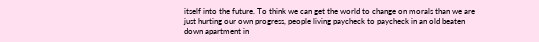itself into the future. To think we can get the world to change on morals than we are just hurting our own progress, people living paycheck to paycheck in an old beaten down apartment in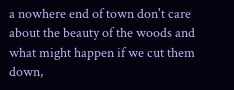a nowhere end of town don't care about the beauty of the woods and what might happen if we cut them down,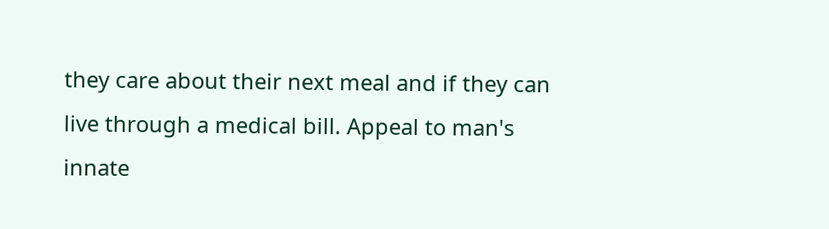they care about their next meal and if they can live through a medical bill. Appeal to man's innate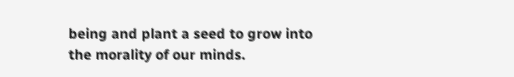being and plant a seed to grow into the morality of our minds.